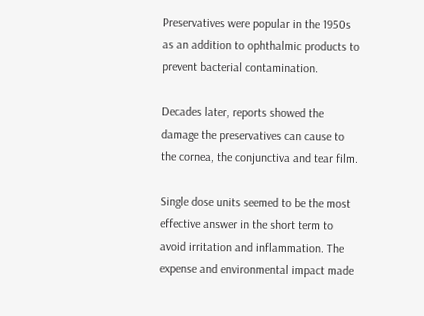Preservatives were popular in the 1950s as an addition to ophthalmic products to prevent bacterial contamination.

Decades later, reports showed the damage the preservatives can cause to the cornea, the conjunctiva and tear film.

Single dose units seemed to be the most effective answer in the short term to avoid irritation and inflammation. The expense and environmental impact made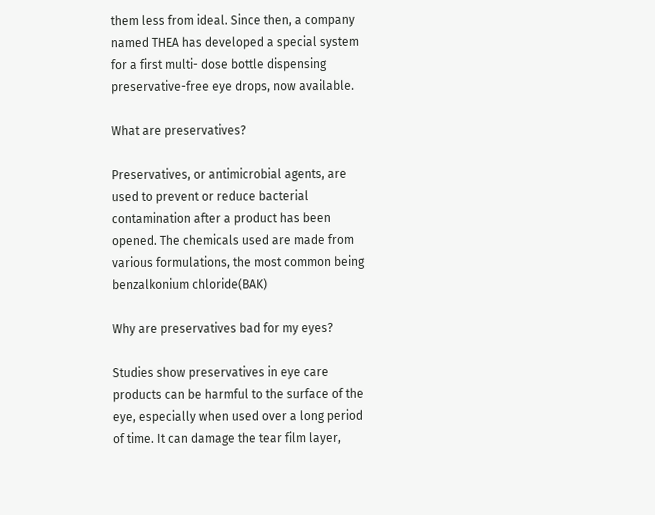them less from ideal. Since then, a company named THEA has developed a special system for a first multi- dose bottle dispensing preservative-free eye drops, now available.

What are preservatives?

Preservatives, or antimicrobial agents, are used to prevent or reduce bacterial contamination after a product has been opened. The chemicals used are made from various formulations, the most common being benzalkonium chloride(BAK)

Why are preservatives bad for my eyes?

Studies show preservatives in eye care products can be harmful to the surface of the eye, especially when used over a long period of time. It can damage the tear film layer,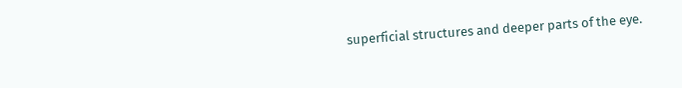superficial structures and deeper parts of the eye.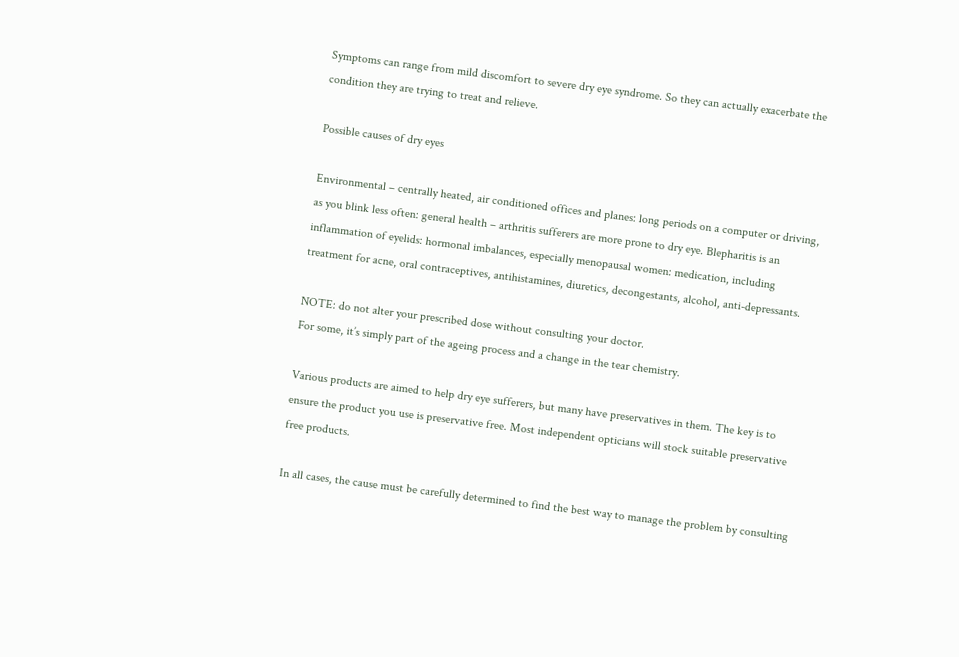Symptoms can range from mild discomfort to severe dry eye syndrome. So they can actually exacerbate the condition they are trying to treat and relieve.

Possible causes of dry eyes

Environmental – centrally heated, air conditioned offices and planes: long periods on a computer or driving, as you blink less often: general health – arthritis sufferers are more prone to dry eye. Blepharitis is an inflammation of eyelids: hormonal imbalances, especially menopausal women: medication, including treatment for acne, oral contraceptives, antihistamines, diuretics, decongestants, alcohol, anti-depressants.

NOTE: do not alter your prescribed dose without consulting your doctor.
For some, it’s simply part of the ageing process and a change in the tear chemistry.

Various products are aimed to help dry eye sufferers, but many have preservatives in them. The key is to ensure the product you use is preservative free. Most independent opticians will stock suitable preservative free products.

In all cases, the cause must be carefully determined to find the best way to manage the problem by consulting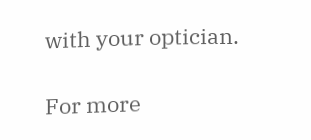with your optician.

For more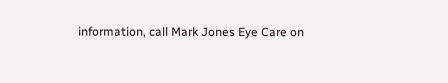information, call Mark Jones Eye Care on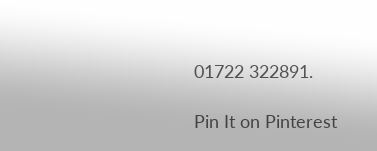01722 322891.

Pin It on Pinterest